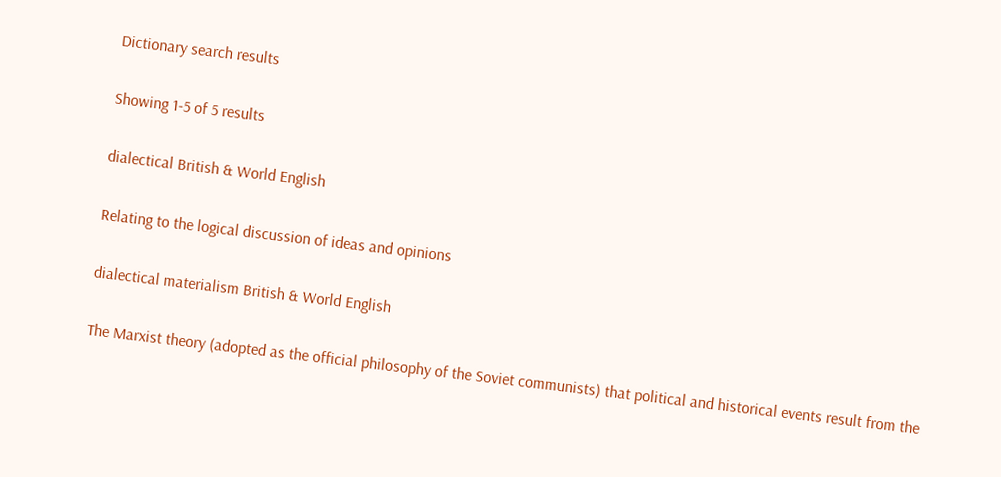Dictionary search results

Showing 1-5 of 5 results

dialectical British & World English

Relating to the logical discussion of ideas and opinions

dialectical materialism British & World English

The Marxist theory (adopted as the official philosophy of the Soviet communists) that political and historical events result from the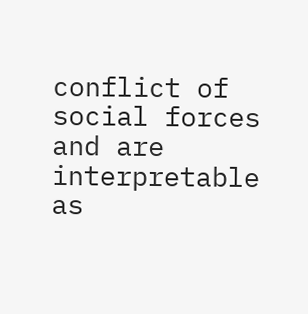conflict of social forces and are interpretable as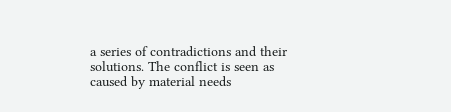a series of contradictions and their solutions. The conflict is seen as caused by material needs